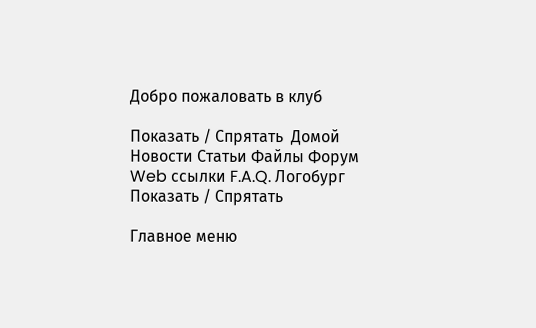Добро пожаловать в клуб

Показать / Спрятать  Домой  Новости Статьи Файлы Форум Web ссылки F.A.Q. Логобург    Показать / Спрятать

Главное меню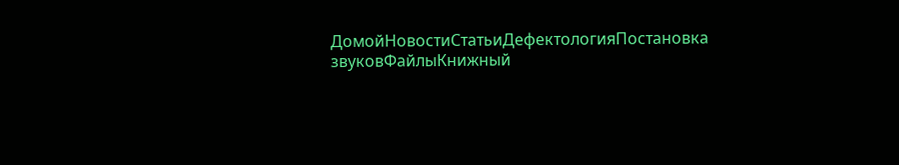ДомойНовостиСтатьиДефектологияПостановка звуковФайлыКнижный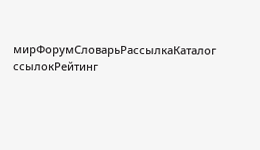мирФорумСловарьРассылкаКаталог ссылокРейтинг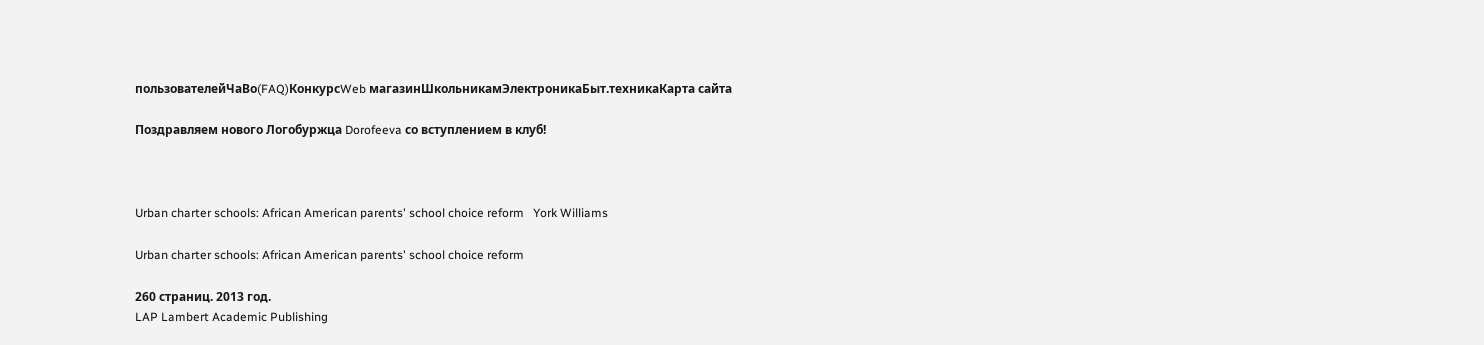пользователейЧаВо(FAQ)КонкурсWeb магазинШкольникамЭлектроникаБыт.техникаКарта сайта

Поздравляем нового Логобуржца Dorofeeva со вступлением в клуб!



Urban charter schools: African American parents' school choice reform   York Williams

Urban charter schools: African American parents' school choice reform

260 страниц. 2013 год.
LAP Lambert Academic Publishing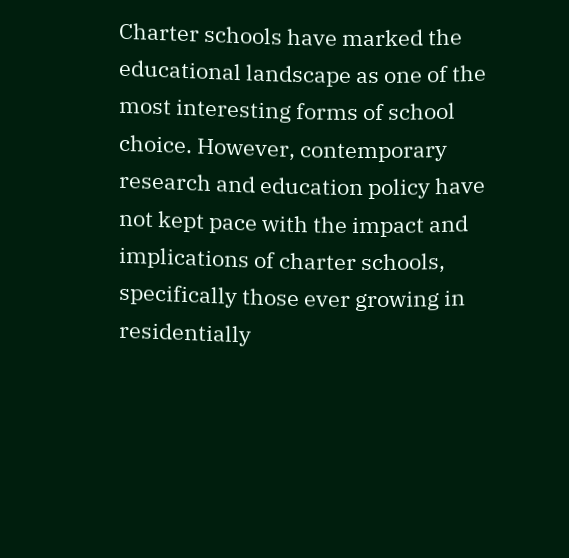Charter schools have marked the educational landscape as one of the most interesting forms of school choice. However, contemporary research and education policy have not kept pace with the impact and implications of charter schools, specifically those ever growing in residentially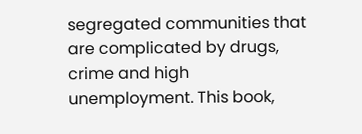segregated communities that are complicated by drugs, crime and high unemployment. This book,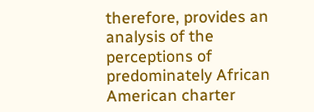therefore, provides an analysis of the perceptions of predominately African American charter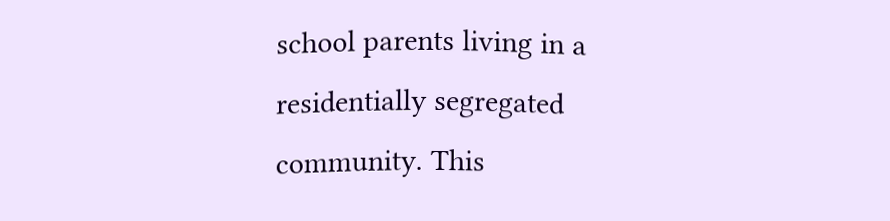school parents living in a residentially segregated community. This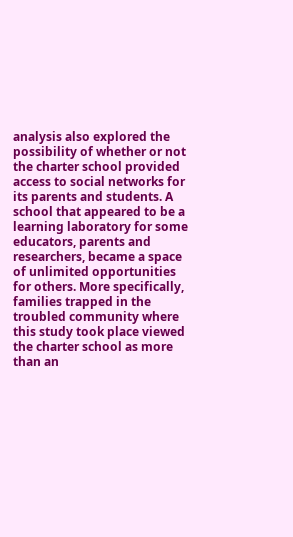analysis also explored the possibility of whether or not the charter school provided access to social networks for its parents and students. A school that appeared to be a learning laboratory for some educators, parents and researchers, became a space of unlimited opportunities for others. More specifically, families trapped in the troubled community where this study took place viewed the charter school as more than an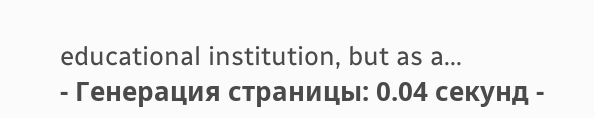educational institution, but as a...
- Генерация страницы: 0.04 секунд -